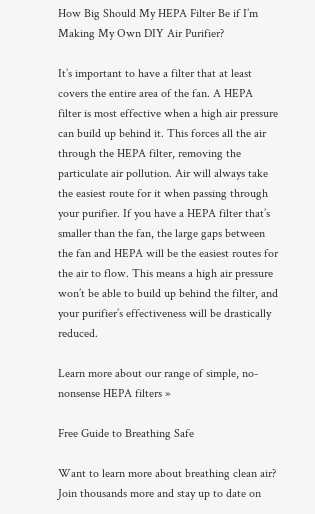How Big Should My HEPA Filter Be if I’m Making My Own DIY Air Purifier?

It’s important to have a filter that at least covers the entire area of the fan. A HEPA filter is most effective when a high air pressure can build up behind it. This forces all the air through the HEPA filter, removing the particulate air pollution. Air will always take the easiest route for it when passing through your purifier. If you have a HEPA filter that’s smaller than the fan, the large gaps between the fan and HEPA will be the easiest routes for the air to flow. This means a high air pressure won’t be able to build up behind the filter, and your purifier’s effectiveness will be drastically reduced.

Learn more about our range of simple, no-nonsense HEPA filters »

Free Guide to Breathing Safe

Want to learn more about breathing clean air? Join thousands more and stay up to date on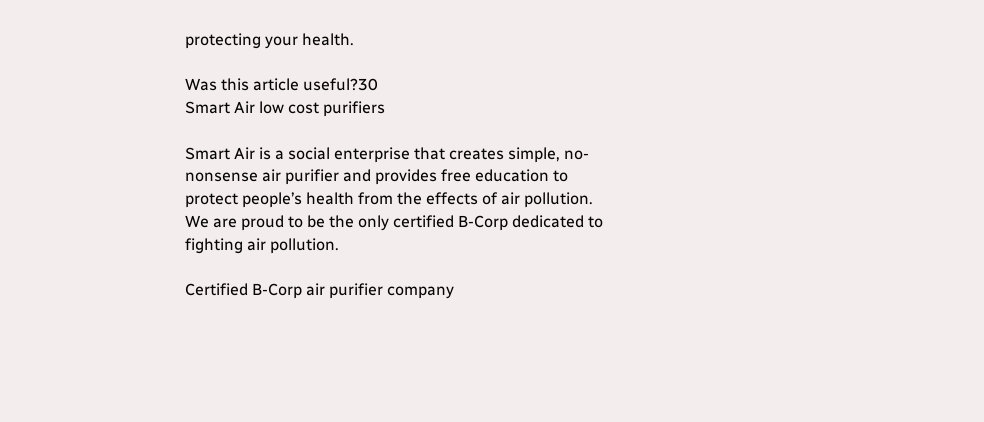protecting your health.

Was this article useful?30
Smart Air low cost purifiers

Smart Air is a social enterprise that creates simple, no-nonsense air purifier and provides free education to protect people’s health from the effects of air pollution. We are proud to be the only certified B-Corp dedicated to fighting air pollution.

Certified B-Corp air purifier company